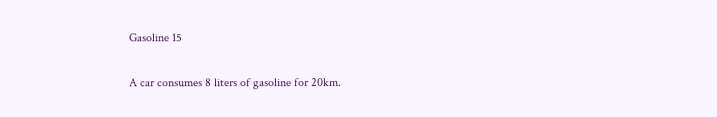Gasoline 15

A car consumes 8 liters of gasoline for 20km.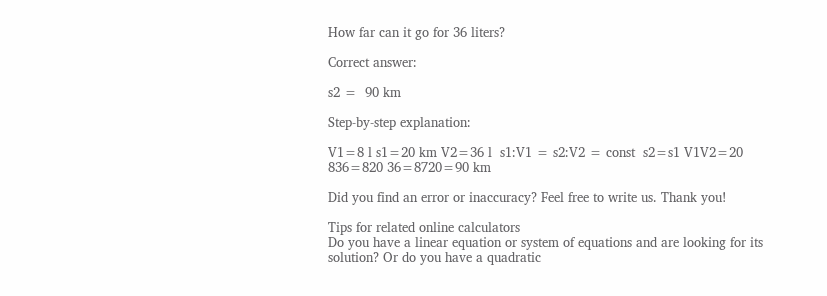How far can it go for 36 liters?

Correct answer:

s2 =  90 km

Step-by-step explanation:

V1=8 l s1=20 km V2=36 l  s1:V1 = s2:V2 = const  s2=s1 V1V2=20 836=820 36=8720=90 km

Did you find an error or inaccuracy? Feel free to write us. Thank you!

Tips for related online calculators
Do you have a linear equation or system of equations and are looking for its solution? Or do you have a quadratic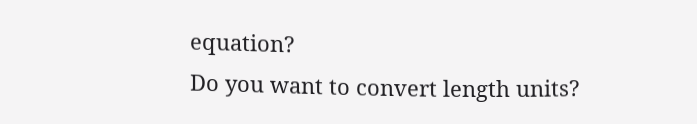equation?
Do you want to convert length units?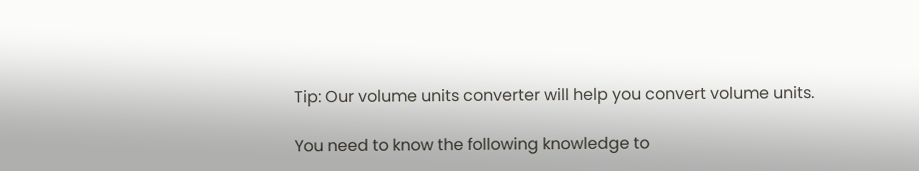Tip: Our volume units converter will help you convert volume units.

You need to know the following knowledge to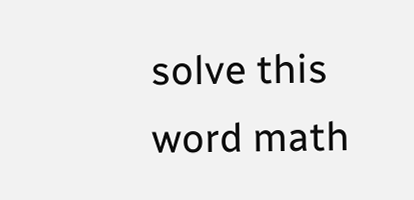solve this word math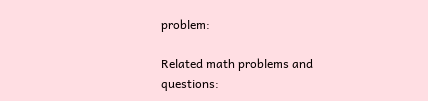problem:

Related math problems and questions: